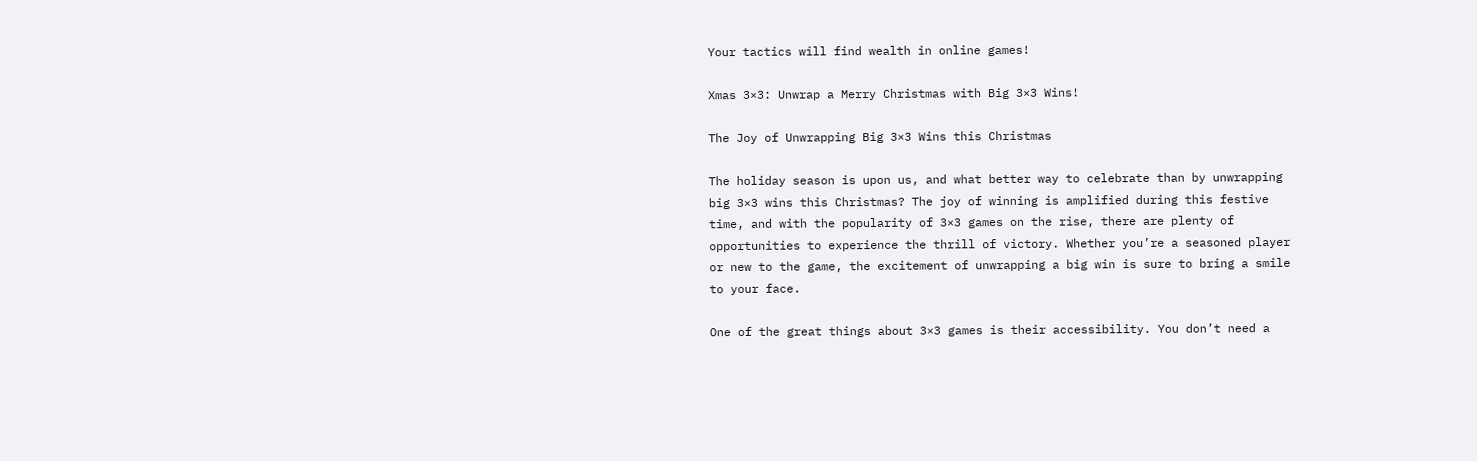Your tactics will find wealth in online games!

Xmas 3×3: Unwrap a Merry Christmas with Big 3×3 Wins!

The Joy of Unwrapping Big 3×3 Wins this Christmas

The holiday season is upon us, and what better way to celebrate than by unwrapping big 3×3 wins this Christmas? The joy of winning is amplified during this festive time, and with the popularity of 3×3 games on the rise, there are plenty of opportunities to experience the thrill of victory. Whether you’re a seasoned player or new to the game, the excitement of unwrapping a big win is sure to bring a smile to your face.

One of the great things about 3×3 games is their accessibility. You don’t need a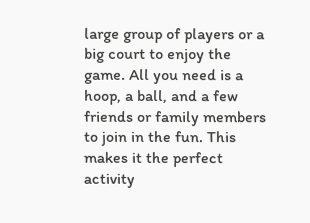large group of players or a big court to enjoy the game. All you need is a hoop, a ball, and a few friends or family members to join in the fun. This makes it the perfect activity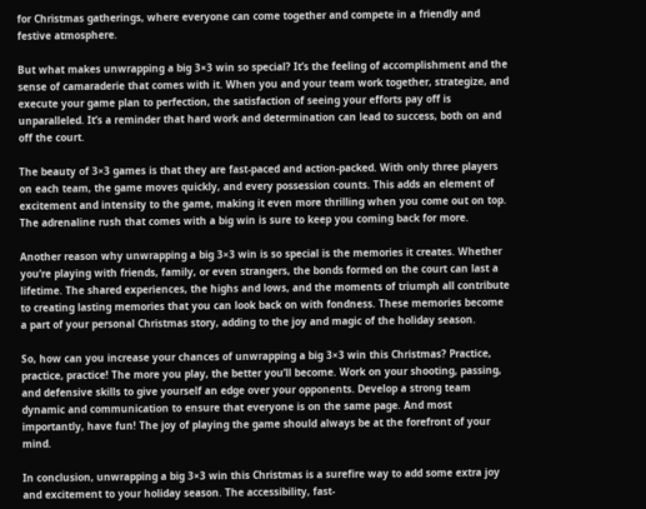for Christmas gatherings, where everyone can come together and compete in a friendly and festive atmosphere.

But what makes unwrapping a big 3×3 win so special? It’s the feeling of accomplishment and the sense of camaraderie that comes with it. When you and your team work together, strategize, and execute your game plan to perfection, the satisfaction of seeing your efforts pay off is unparalleled. It’s a reminder that hard work and determination can lead to success, both on and off the court.

The beauty of 3×3 games is that they are fast-paced and action-packed. With only three players on each team, the game moves quickly, and every possession counts. This adds an element of excitement and intensity to the game, making it even more thrilling when you come out on top. The adrenaline rush that comes with a big win is sure to keep you coming back for more.

Another reason why unwrapping a big 3×3 win is so special is the memories it creates. Whether you’re playing with friends, family, or even strangers, the bonds formed on the court can last a lifetime. The shared experiences, the highs and lows, and the moments of triumph all contribute to creating lasting memories that you can look back on with fondness. These memories become a part of your personal Christmas story, adding to the joy and magic of the holiday season.

So, how can you increase your chances of unwrapping a big 3×3 win this Christmas? Practice, practice, practice! The more you play, the better you’ll become. Work on your shooting, passing, and defensive skills to give yourself an edge over your opponents. Develop a strong team dynamic and communication to ensure that everyone is on the same page. And most importantly, have fun! The joy of playing the game should always be at the forefront of your mind.

In conclusion, unwrapping a big 3×3 win this Christmas is a surefire way to add some extra joy and excitement to your holiday season. The accessibility, fast-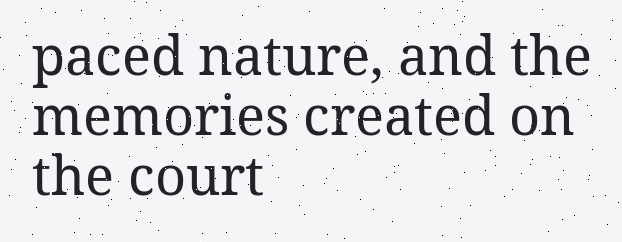paced nature, and the memories created on the court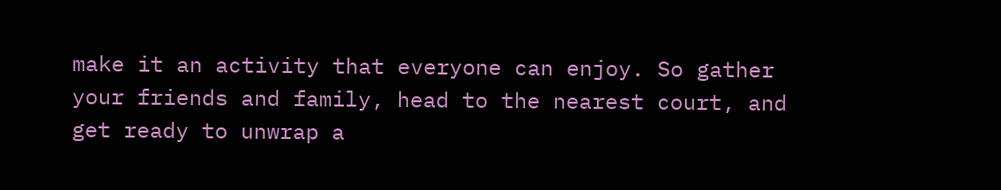make it an activity that everyone can enjoy. So gather your friends and family, head to the nearest court, and get ready to unwrap a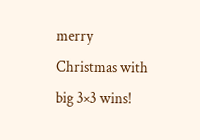merry Christmas with big 3×3 wins!